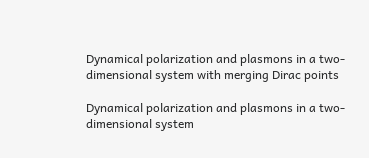Dynamical polarization and plasmons in a two-dimensional system with merging Dirac points

Dynamical polarization and plasmons in a two-dimensional system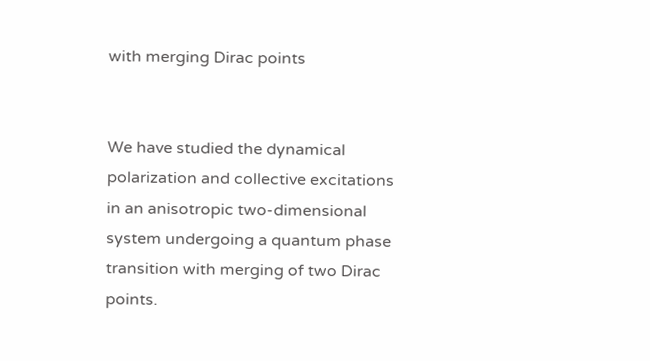with merging Dirac points


We have studied the dynamical polarization and collective excitations in an anisotropic two-dimensional system undergoing a quantum phase transition with merging of two Dirac points.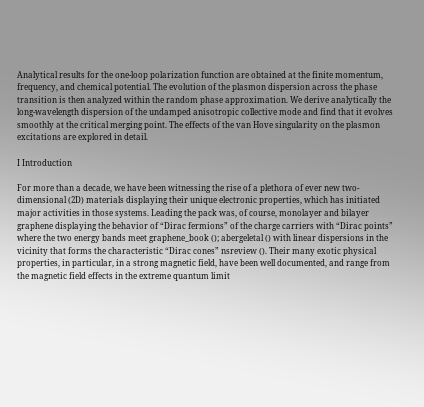Analytical results for the one-loop polarization function are obtained at the finite momentum, frequency, and chemical potential. The evolution of the plasmon dispersion across the phase transition is then analyzed within the random phase approximation. We derive analytically the long-wavelength dispersion of the undamped anisotropic collective mode and find that it evolves smoothly at the critical merging point. The effects of the van Hove singularity on the plasmon excitations are explored in detail.

I Introduction

For more than a decade, we have been witnessing the rise of a plethora of ever new two-dimensional (2D) materials displaying their unique electronic properties, which has initiated major activities in those systems. Leading the pack was, of course, monolayer and bilayer graphene displaying the behavior of “Dirac fermions” of the charge carriers with “Dirac points” where the two energy bands meet graphene_book (); abergeletal () with linear dispersions in the vicinity that forms the characteristic “Dirac cones” nsreview (). Their many exotic physical properties, in particular, in a strong magnetic field, have been well documented, and range from the magnetic field effects in the extreme quantum limit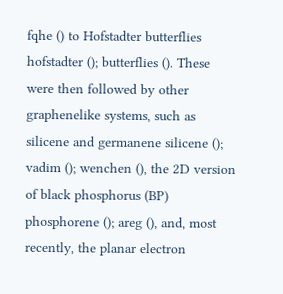fqhe () to Hofstadter butterflies hofstadter (); butterflies (). These were then followed by other graphenelike systems, such as silicene and germanene silicene (); vadim (); wenchen (), the 2D version of black phosphorus (BP) phosphorene (); areg (), and, most recently, the planar electron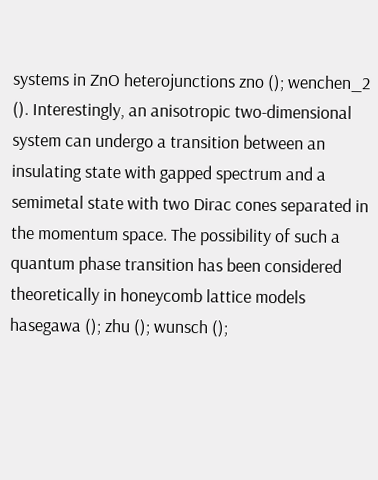systems in ZnO heterojunctions zno (); wenchen_2 (). Interestingly, an anisotropic two-dimensional system can undergo a transition between an insulating state with gapped spectrum and a semimetal state with two Dirac cones separated in the momentum space. The possibility of such a quantum phase transition has been considered theoretically in honeycomb lattice models hasegawa (); zhu (); wunsch ();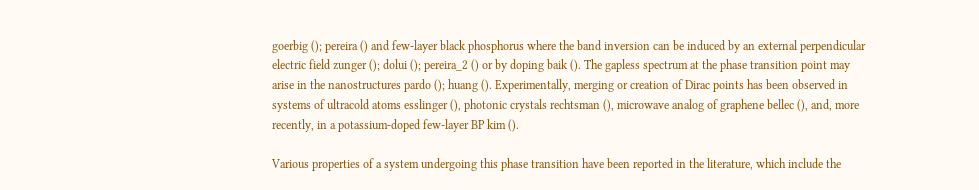goerbig (); pereira () and few-layer black phosphorus where the band inversion can be induced by an external perpendicular electric field zunger (); dolui (); pereira_2 () or by doping baik (). The gapless spectrum at the phase transition point may arise in the nanostructures pardo (); huang (). Experimentally, merging or creation of Dirac points has been observed in systems of ultracold atoms esslinger (), photonic crystals rechtsman (), microwave analog of graphene bellec (), and, more recently, in a potassium-doped few-layer BP kim ().

Various properties of a system undergoing this phase transition have been reported in the literature, which include the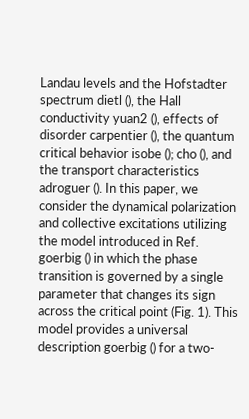Landau levels and the Hofstadter spectrum dietl (), the Hall conductivity yuan2 (), effects of disorder carpentier (), the quantum critical behavior isobe (); cho (), and the transport characteristics adroguer (). In this paper, we consider the dynamical polarization and collective excitations utilizing the model introduced in Ref. goerbig () in which the phase transition is governed by a single parameter that changes its sign across the critical point (Fig. 1). This model provides a universal description goerbig () for a two-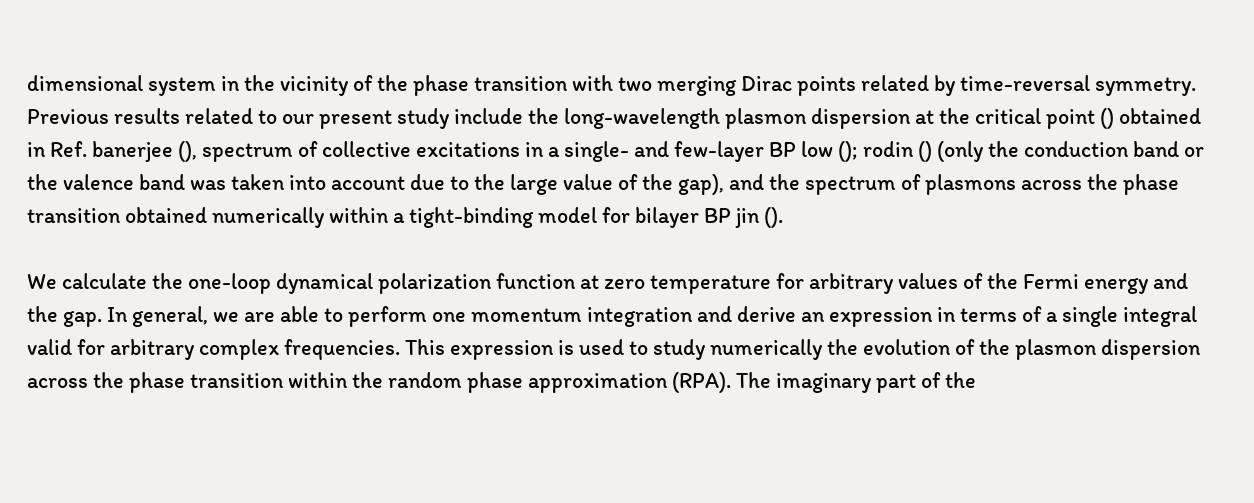dimensional system in the vicinity of the phase transition with two merging Dirac points related by time-reversal symmetry. Previous results related to our present study include the long-wavelength plasmon dispersion at the critical point () obtained in Ref. banerjee (), spectrum of collective excitations in a single- and few-layer BP low (); rodin () (only the conduction band or the valence band was taken into account due to the large value of the gap), and the spectrum of plasmons across the phase transition obtained numerically within a tight-binding model for bilayer BP jin ().

We calculate the one-loop dynamical polarization function at zero temperature for arbitrary values of the Fermi energy and the gap. In general, we are able to perform one momentum integration and derive an expression in terms of a single integral valid for arbitrary complex frequencies. This expression is used to study numerically the evolution of the plasmon dispersion across the phase transition within the random phase approximation (RPA). The imaginary part of the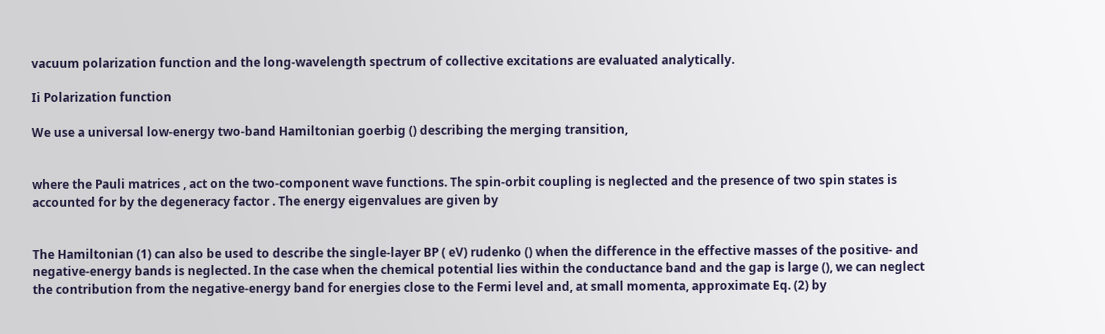vacuum polarization function and the long-wavelength spectrum of collective excitations are evaluated analytically.

Ii Polarization function

We use a universal low-energy two-band Hamiltonian goerbig () describing the merging transition,


where the Pauli matrices , act on the two-component wave functions. The spin-orbit coupling is neglected and the presence of two spin states is accounted for by the degeneracy factor . The energy eigenvalues are given by


The Hamiltonian (1) can also be used to describe the single-layer BP ( eV) rudenko () when the difference in the effective masses of the positive- and negative-energy bands is neglected. In the case when the chemical potential lies within the conductance band and the gap is large (), we can neglect the contribution from the negative-energy band for energies close to the Fermi level and, at small momenta, approximate Eq. (2) by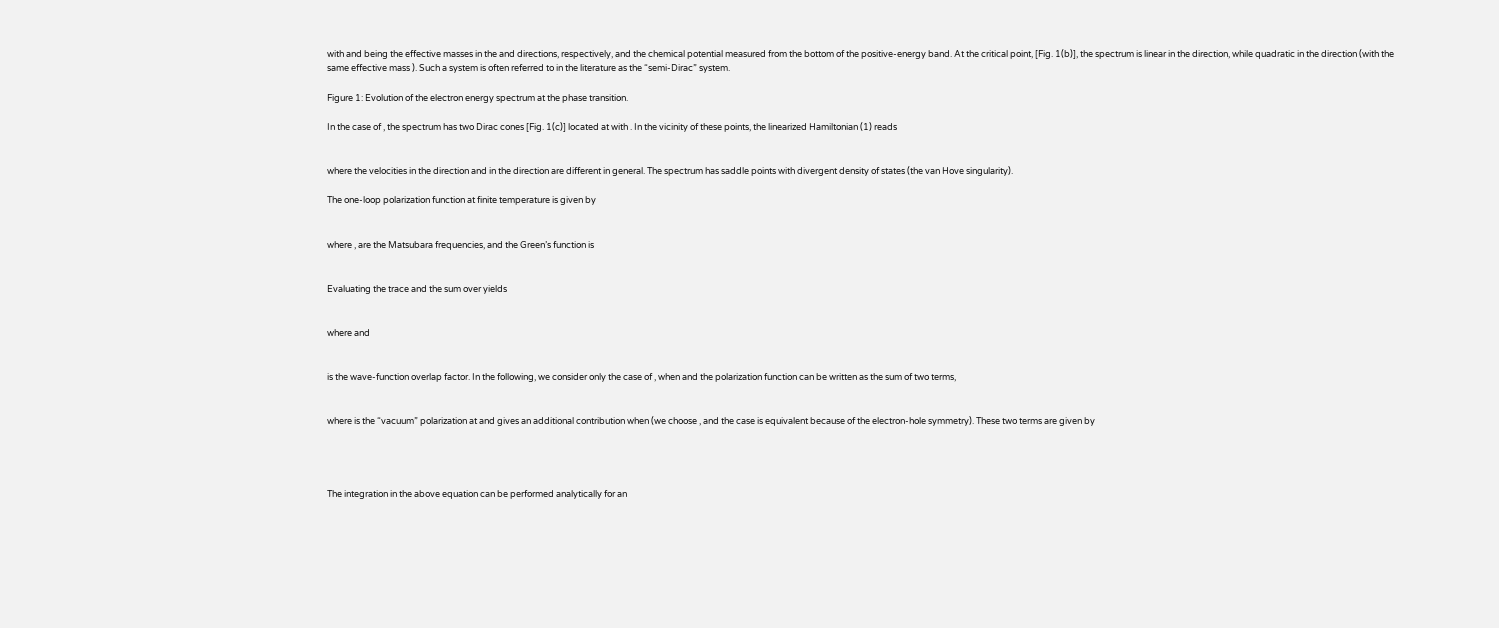with and being the effective masses in the and directions, respectively, and the chemical potential measured from the bottom of the positive-energy band. At the critical point, [Fig. 1(b)], the spectrum is linear in the direction, while quadratic in the direction (with the same effective mass ). Such a system is often referred to in the literature as the “semi-Dirac” system.

Figure 1: Evolution of the electron energy spectrum at the phase transition.

In the case of , the spectrum has two Dirac cones [Fig. 1(c)] located at with . In the vicinity of these points, the linearized Hamiltonian (1) reads


where the velocities in the direction and in the direction are different in general. The spectrum has saddle points with divergent density of states (the van Hove singularity).

The one-loop polarization function at finite temperature is given by


where , are the Matsubara frequencies, and the Green’s function is


Evaluating the trace and the sum over yields


where and


is the wave-function overlap factor. In the following, we consider only the case of , when and the polarization function can be written as the sum of two terms,


where is the “vacuum” polarization at and gives an additional contribution when (we choose , and the case is equivalent because of the electron-hole symmetry). These two terms are given by




The integration in the above equation can be performed analytically for an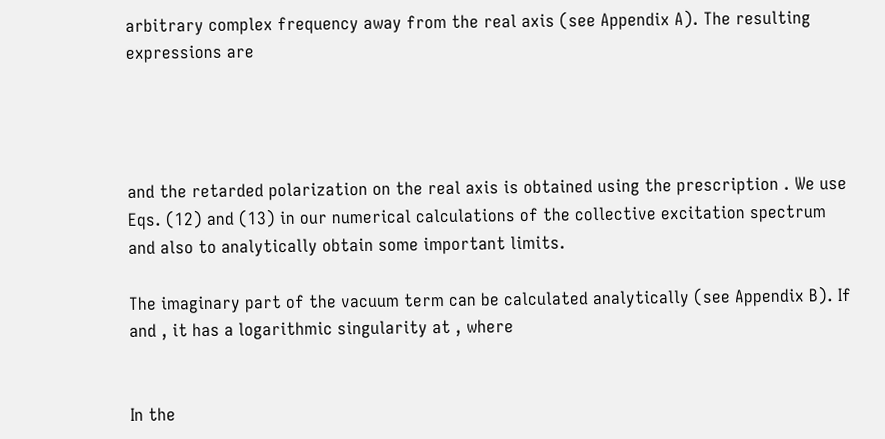arbitrary complex frequency away from the real axis (see Appendix A). The resulting expressions are




and the retarded polarization on the real axis is obtained using the prescription . We use Eqs. (12) and (13) in our numerical calculations of the collective excitation spectrum and also to analytically obtain some important limits.

The imaginary part of the vacuum term can be calculated analytically (see Appendix B). If and , it has a logarithmic singularity at , where


In the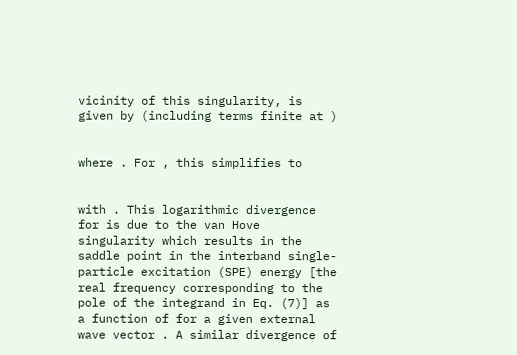vicinity of this singularity, is given by (including terms finite at )


where . For , this simplifies to


with . This logarithmic divergence for is due to the van Hove singularity which results in the saddle point in the interband single-particle excitation (SPE) energy [the real frequency corresponding to the pole of the integrand in Eq. (7)] as a function of for a given external wave vector . A similar divergence of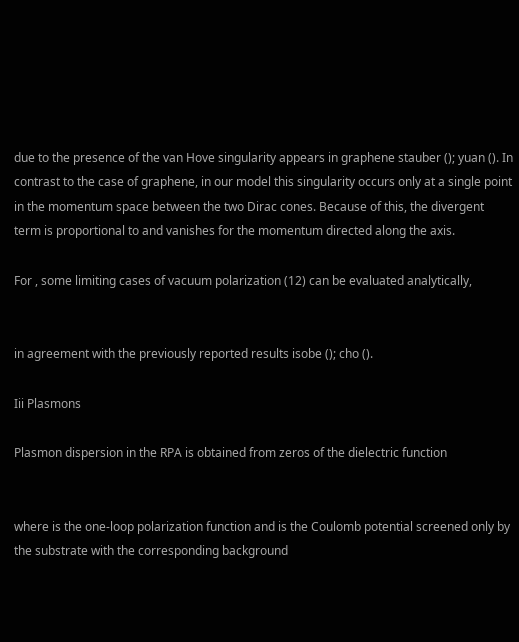due to the presence of the van Hove singularity appears in graphene stauber (); yuan (). In contrast to the case of graphene, in our model this singularity occurs only at a single point in the momentum space between the two Dirac cones. Because of this, the divergent term is proportional to and vanishes for the momentum directed along the axis.

For , some limiting cases of vacuum polarization (12) can be evaluated analytically,


in agreement with the previously reported results isobe (); cho ().

Iii Plasmons

Plasmon dispersion in the RPA is obtained from zeros of the dielectric function


where is the one-loop polarization function and is the Coulomb potential screened only by the substrate with the corresponding background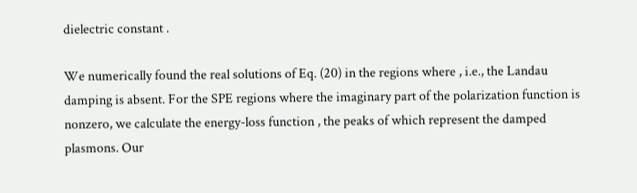dielectric constant .

We numerically found the real solutions of Eq. (20) in the regions where , i.e., the Landau damping is absent. For the SPE regions where the imaginary part of the polarization function is nonzero, we calculate the energy-loss function , the peaks of which represent the damped plasmons. Our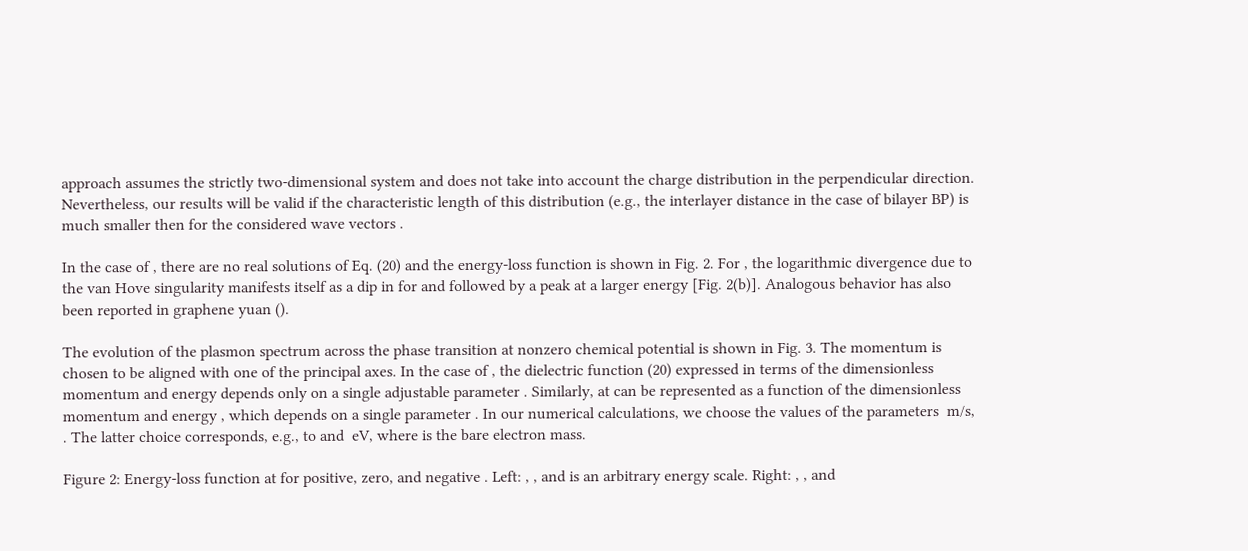approach assumes the strictly two-dimensional system and does not take into account the charge distribution in the perpendicular direction. Nevertheless, our results will be valid if the characteristic length of this distribution (e.g., the interlayer distance in the case of bilayer BP) is much smaller then for the considered wave vectors .

In the case of , there are no real solutions of Eq. (20) and the energy-loss function is shown in Fig. 2. For , the logarithmic divergence due to the van Hove singularity manifests itself as a dip in for and followed by a peak at a larger energy [Fig. 2(b)]. Analogous behavior has also been reported in graphene yuan ().

The evolution of the plasmon spectrum across the phase transition at nonzero chemical potential is shown in Fig. 3. The momentum is chosen to be aligned with one of the principal axes. In the case of , the dielectric function (20) expressed in terms of the dimensionless momentum and energy depends only on a single adjustable parameter . Similarly, at can be represented as a function of the dimensionless momentum and energy , which depends on a single parameter . In our numerical calculations, we choose the values of the parameters  m/s, . The latter choice corresponds, e.g., to and  eV, where is the bare electron mass.

Figure 2: Energy-loss function at for positive, zero, and negative . Left: , , and is an arbitrary energy scale. Right: , , and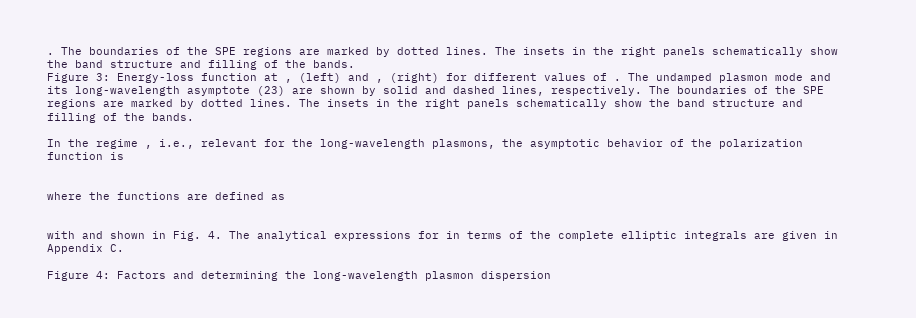. The boundaries of the SPE regions are marked by dotted lines. The insets in the right panels schematically show the band structure and filling of the bands.
Figure 3: Energy-loss function at , (left) and , (right) for different values of . The undamped plasmon mode and its long-wavelength asymptote (23) are shown by solid and dashed lines, respectively. The boundaries of the SPE regions are marked by dotted lines. The insets in the right panels schematically show the band structure and filling of the bands.

In the regime , i.e., relevant for the long-wavelength plasmons, the asymptotic behavior of the polarization function is


where the functions are defined as


with and shown in Fig. 4. The analytical expressions for in terms of the complete elliptic integrals are given in Appendix C.

Figure 4: Factors and determining the long-wavelength plasmon dispersion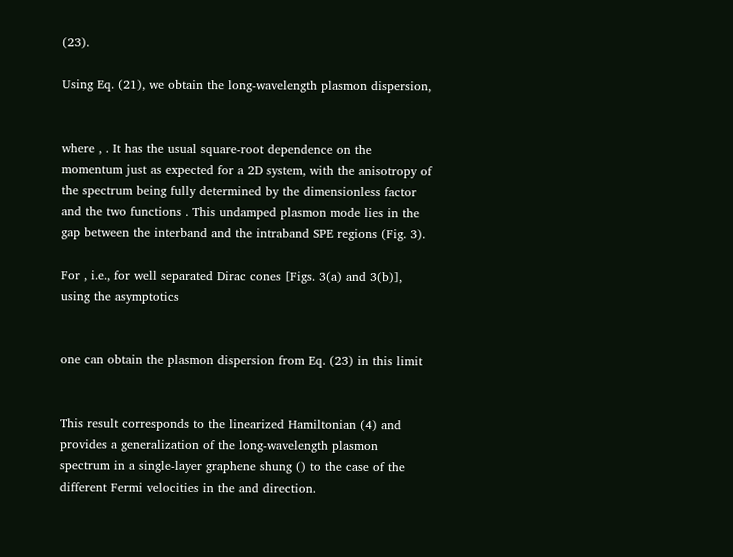(23).

Using Eq. (21), we obtain the long-wavelength plasmon dispersion,


where , . It has the usual square-root dependence on the momentum just as expected for a 2D system, with the anisotropy of the spectrum being fully determined by the dimensionless factor and the two functions . This undamped plasmon mode lies in the gap between the interband and the intraband SPE regions (Fig. 3).

For , i.e., for well separated Dirac cones [Figs. 3(a) and 3(b)], using the asymptotics


one can obtain the plasmon dispersion from Eq. (23) in this limit


This result corresponds to the linearized Hamiltonian (4) and provides a generalization of the long-wavelength plasmon spectrum in a single-layer graphene shung () to the case of the different Fermi velocities in the and direction.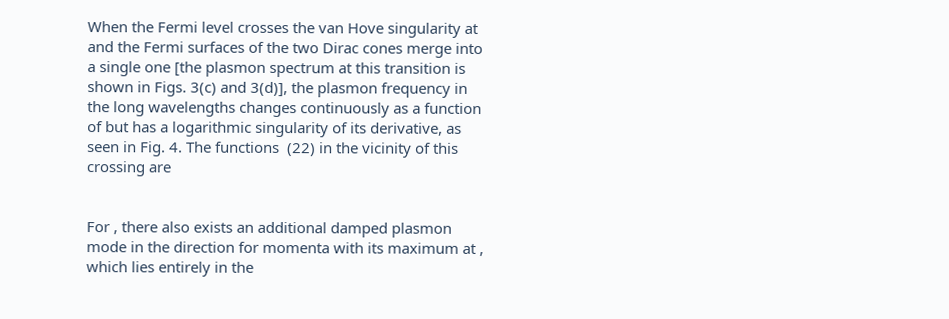When the Fermi level crosses the van Hove singularity at and the Fermi surfaces of the two Dirac cones merge into a single one [the plasmon spectrum at this transition is shown in Figs. 3(c) and 3(d)], the plasmon frequency in the long wavelengths changes continuously as a function of but has a logarithmic singularity of its derivative, as seen in Fig. 4. The functions  (22) in the vicinity of this crossing are


For , there also exists an additional damped plasmon mode in the direction for momenta with its maximum at , which lies entirely in the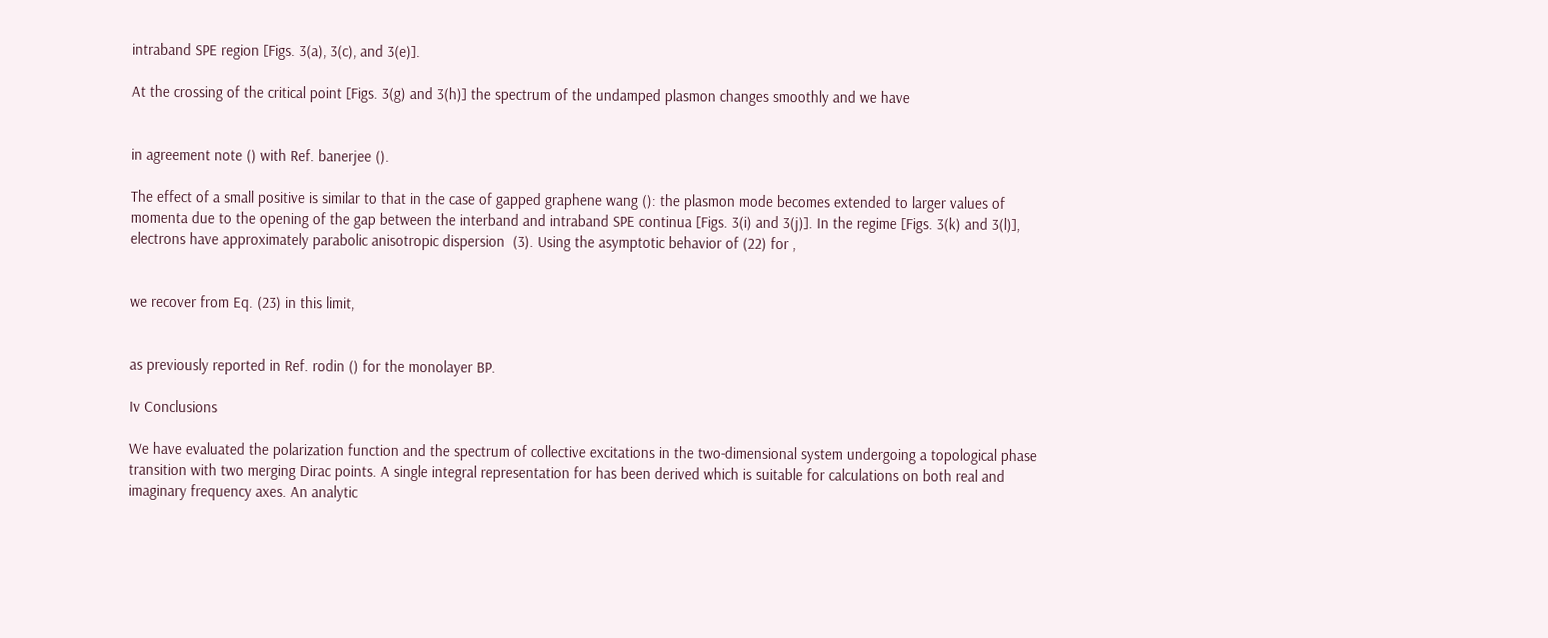intraband SPE region [Figs. 3(a), 3(c), and 3(e)].

At the crossing of the critical point [Figs. 3(g) and 3(h)] the spectrum of the undamped plasmon changes smoothly and we have


in agreement note () with Ref. banerjee ().

The effect of a small positive is similar to that in the case of gapped graphene wang (): the plasmon mode becomes extended to larger values of momenta due to the opening of the gap between the interband and intraband SPE continua [Figs. 3(i) and 3(j)]. In the regime [Figs. 3(k) and 3(l)], electrons have approximately parabolic anisotropic dispersion  (3). Using the asymptotic behavior of (22) for ,


we recover from Eq. (23) in this limit,


as previously reported in Ref. rodin () for the monolayer BP.

Iv Conclusions

We have evaluated the polarization function and the spectrum of collective excitations in the two-dimensional system undergoing a topological phase transition with two merging Dirac points. A single integral representation for has been derived which is suitable for calculations on both real and imaginary frequency axes. An analytic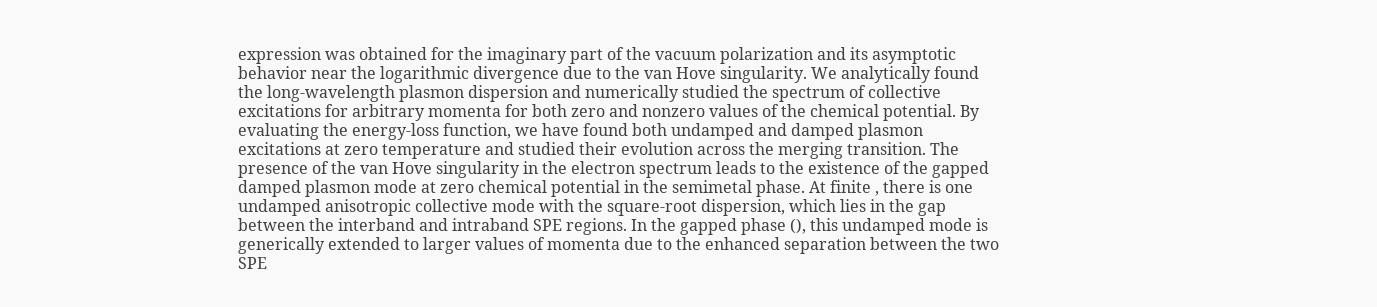expression was obtained for the imaginary part of the vacuum polarization and its asymptotic behavior near the logarithmic divergence due to the van Hove singularity. We analytically found the long-wavelength plasmon dispersion and numerically studied the spectrum of collective excitations for arbitrary momenta for both zero and nonzero values of the chemical potential. By evaluating the energy-loss function, we have found both undamped and damped plasmon excitations at zero temperature and studied their evolution across the merging transition. The presence of the van Hove singularity in the electron spectrum leads to the existence of the gapped damped plasmon mode at zero chemical potential in the semimetal phase. At finite , there is one undamped anisotropic collective mode with the square-root dispersion, which lies in the gap between the interband and intraband SPE regions. In the gapped phase (), this undamped mode is generically extended to larger values of momenta due to the enhanced separation between the two SPE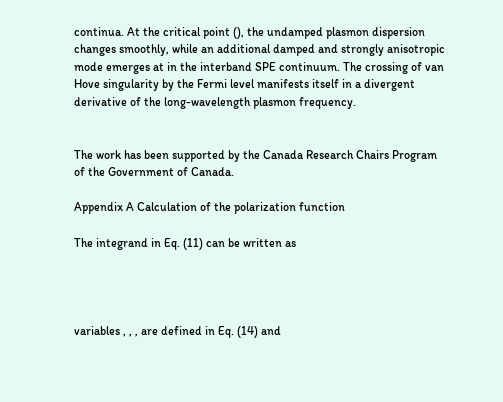continua. At the critical point (), the undamped plasmon dispersion changes smoothly, while an additional damped and strongly anisotropic mode emerges at in the interband SPE continuum. The crossing of van Hove singularity by the Fermi level manifests itself in a divergent derivative of the long-wavelength plasmon frequency.


The work has been supported by the Canada Research Chairs Program of the Government of Canada.

Appendix A Calculation of the polarization function

The integrand in Eq. (11) can be written as




variables , , , are defined in Eq. (14) and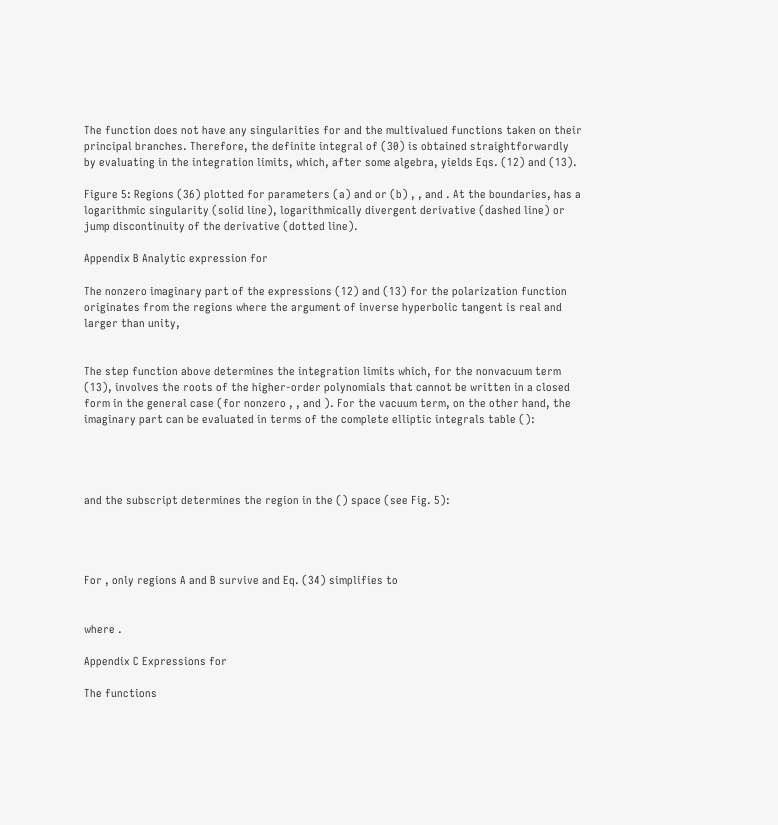The function does not have any singularities for and the multivalued functions taken on their principal branches. Therefore, the definite integral of (30) is obtained straightforwardly by evaluating in the integration limits, which, after some algebra, yields Eqs. (12) and (13).

Figure 5: Regions (36) plotted for parameters (a) and or (b) , , and . At the boundaries, has a logarithmic singularity (solid line), logarithmically divergent derivative (dashed line) or jump discontinuity of the derivative (dotted line).

Appendix B Analytic expression for

The nonzero imaginary part of the expressions (12) and (13) for the polarization function originates from the regions where the argument of inverse hyperbolic tangent is real and larger than unity,


The step function above determines the integration limits which, for the nonvacuum term (13), involves the roots of the higher-order polynomials that cannot be written in a closed form in the general case (for nonzero , , and ). For the vacuum term, on the other hand, the imaginary part can be evaluated in terms of the complete elliptic integrals table ():




and the subscript determines the region in the () space (see Fig. 5):




For , only regions A and B survive and Eq. (34) simplifies to


where .

Appendix C Expressions for

The functions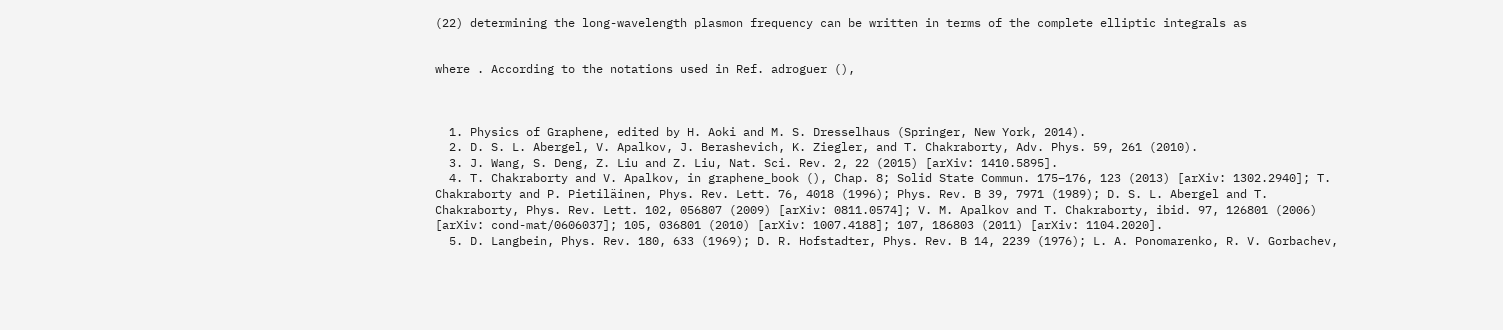(22) determining the long-wavelength plasmon frequency can be written in terms of the complete elliptic integrals as


where . According to the notations used in Ref. adroguer (),



  1. Physics of Graphene, edited by H. Aoki and M. S. Dresselhaus (Springer, New York, 2014).
  2. D. S. L. Abergel, V. Apalkov, J. Berashevich, K. Ziegler, and T. Chakraborty, Adv. Phys. 59, 261 (2010).
  3. J. Wang, S. Deng, Z. Liu and Z. Liu, Nat. Sci. Rev. 2, 22 (2015) [arXiv: 1410.5895].
  4. T. Chakraborty and V. Apalkov, in graphene_book (), Chap. 8; Solid State Commun. 175–176, 123 (2013) [arXiv: 1302.2940]; T. Chakraborty and P. Pietiläinen, Phys. Rev. Lett. 76, 4018 (1996); Phys. Rev. B 39, 7971 (1989); D. S. L. Abergel and T. Chakraborty, Phys. Rev. Lett. 102, 056807 (2009) [arXiv: 0811.0574]; V. M. Apalkov and T. Chakraborty, ibid. 97, 126801 (2006) [arXiv: cond-mat/0606037]; 105, 036801 (2010) [arXiv: 1007.4188]; 107, 186803 (2011) [arXiv: 1104.2020].
  5. D. Langbein, Phys. Rev. 180, 633 (1969); D. R. Hofstadter, Phys. Rev. B 14, 2239 (1976); L. A. Ponomarenko, R. V. Gorbachev,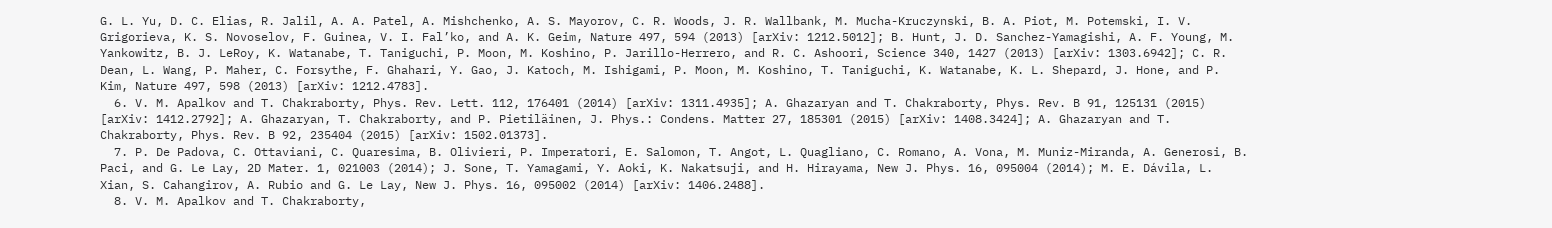G. L. Yu, D. C. Elias, R. Jalil, A. A. Patel, A. Mishchenko, A. S. Mayorov, C. R. Woods, J. R. Wallbank, M. Mucha-Kruczynski, B. A. Piot, M. Potemski, I. V. Grigorieva, K. S. Novoselov, F. Guinea, V. I. Fal’ko, and A. K. Geim, Nature 497, 594 (2013) [arXiv: 1212.5012]; B. Hunt, J. D. Sanchez-Yamagishi, A. F. Young, M. Yankowitz, B. J. LeRoy, K. Watanabe, T. Taniguchi, P. Moon, M. Koshino, P. Jarillo-Herrero, and R. C. Ashoori, Science 340, 1427 (2013) [arXiv: 1303.6942]; C. R. Dean, L. Wang, P. Maher, C. Forsythe, F. Ghahari, Y. Gao, J. Katoch, M. Ishigami, P. Moon, M. Koshino, T. Taniguchi, K. Watanabe, K. L. Shepard, J. Hone, and P. Kim, Nature 497, 598 (2013) [arXiv: 1212.4783].
  6. V. M. Apalkov and T. Chakraborty, Phys. Rev. Lett. 112, 176401 (2014) [arXiv: 1311.4935]; A. Ghazaryan and T. Chakraborty, Phys. Rev. B 91, 125131 (2015) [arXiv: 1412.2792]; A. Ghazaryan, T. Chakraborty, and P. Pietiläinen, J. Phys.: Condens. Matter 27, 185301 (2015) [arXiv: 1408.3424]; A. Ghazaryan and T. Chakraborty, Phys. Rev. B 92, 235404 (2015) [arXiv: 1502.01373].
  7. P. De Padova, C. Ottaviani, C. Quaresima, B. Olivieri, P. Imperatori, E. Salomon, T. Angot, L. Quagliano, C. Romano, A. Vona, M. Muniz-Miranda, A. Generosi, B. Paci, and G. Le Lay, 2D Mater. 1, 021003 (2014); J. Sone, T. Yamagami, Y. Aoki, K. Nakatsuji, and H. Hirayama, New J. Phys. 16, 095004 (2014); M. E. Dávila, L. Xian, S. Cahangirov, A. Rubio and G. Le Lay, New J. Phys. 16, 095002 (2014) [arXiv: 1406.2488].
  8. V. M. Apalkov and T. Chakraborty,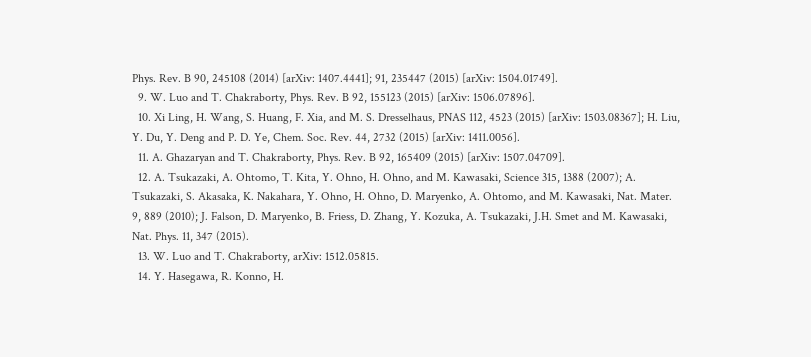Phys. Rev. B 90, 245108 (2014) [arXiv: 1407.4441]; 91, 235447 (2015) [arXiv: 1504.01749].
  9. W. Luo and T. Chakraborty, Phys. Rev. B 92, 155123 (2015) [arXiv: 1506.07896].
  10. Xi Ling, H. Wang, S. Huang, F. Xia, and M. S. Dresselhaus, PNAS 112, 4523 (2015) [arXiv: 1503.08367]; H. Liu, Y. Du, Y. Deng and P. D. Ye, Chem. Soc. Rev. 44, 2732 (2015) [arXiv: 1411.0056].
  11. A. Ghazaryan and T. Chakraborty, Phys. Rev. B 92, 165409 (2015) [arXiv: 1507.04709].
  12. A. Tsukazaki, A. Ohtomo, T. Kita, Y. Ohno, H. Ohno, and M. Kawasaki, Science 315, 1388 (2007); A. Tsukazaki, S. Akasaka, K. Nakahara, Y. Ohno, H. Ohno, D. Maryenko, A. Ohtomo, and M. Kawasaki, Nat. Mater. 9, 889 (2010); J. Falson, D. Maryenko, B. Friess, D. Zhang, Y. Kozuka, A. Tsukazaki, J.H. Smet and M. Kawasaki, Nat. Phys. 11, 347 (2015).
  13. W. Luo and T. Chakraborty, arXiv: 1512.05815.
  14. Y. Hasegawa, R. Konno, H.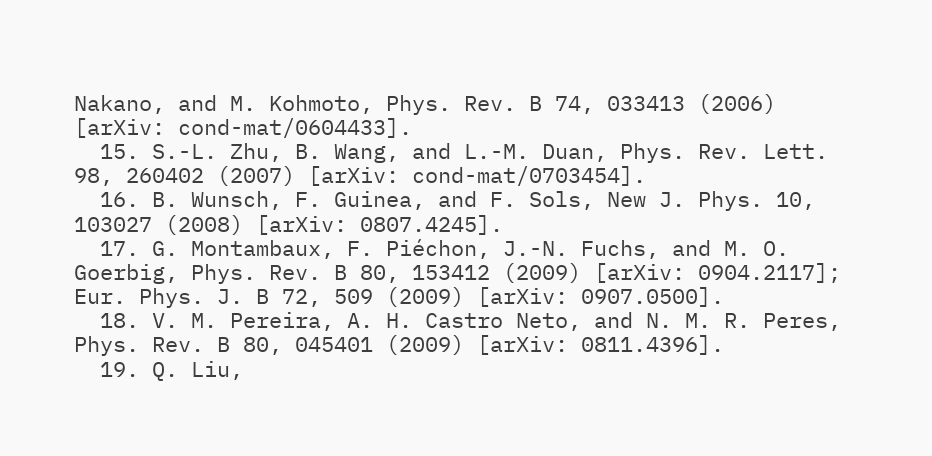Nakano, and M. Kohmoto, Phys. Rev. B 74, 033413 (2006) [arXiv: cond-mat/0604433].
  15. S.-L. Zhu, B. Wang, and L.-M. Duan, Phys. Rev. Lett. 98, 260402 (2007) [arXiv: cond-mat/0703454].
  16. B. Wunsch, F. Guinea, and F. Sols, New J. Phys. 10, 103027 (2008) [arXiv: 0807.4245].
  17. G. Montambaux, F. Piéchon, J.-N. Fuchs, and M. O. Goerbig, Phys. Rev. B 80, 153412 (2009) [arXiv: 0904.2117]; Eur. Phys. J. B 72, 509 (2009) [arXiv: 0907.0500].
  18. V. M. Pereira, A. H. Castro Neto, and N. M. R. Peres, Phys. Rev. B 80, 045401 (2009) [arXiv: 0811.4396].
  19. Q. Liu,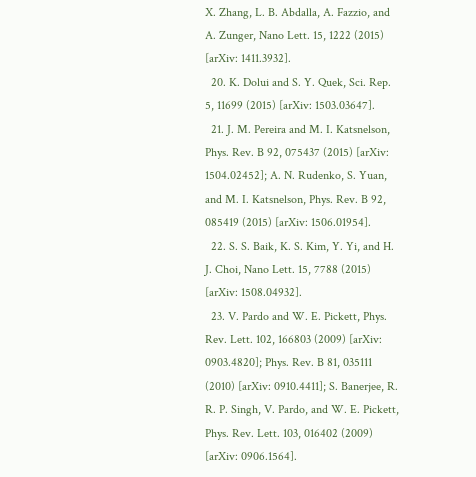X. Zhang, L. B. Abdalla, A. Fazzio, and A. Zunger, Nano Lett. 15, 1222 (2015) [arXiv: 1411.3932].
  20. K. Dolui and S. Y. Quek, Sci. Rep. 5, 11699 (2015) [arXiv: 1503.03647].
  21. J. M. Pereira and M. I. Katsnelson, Phys. Rev. B 92, 075437 (2015) [arXiv: 1504.02452]; A. N. Rudenko, S. Yuan, and M. I. Katsnelson, Phys. Rev. B 92, 085419 (2015) [arXiv: 1506.01954].
  22. S. S. Baik, K. S. Kim, Y. Yi, and H. J. Choi, Nano Lett. 15, 7788 (2015) [arXiv: 1508.04932].
  23. V. Pardo and W. E. Pickett, Phys. Rev. Lett. 102, 166803 (2009) [arXiv: 0903.4820]; Phys. Rev. B 81, 035111 (2010) [arXiv: 0910.4411]; S. Banerjee, R. R. P. Singh, V. Pardo, and W. E. Pickett, Phys. Rev. Lett. 103, 016402 (2009) [arXiv: 0906.1564].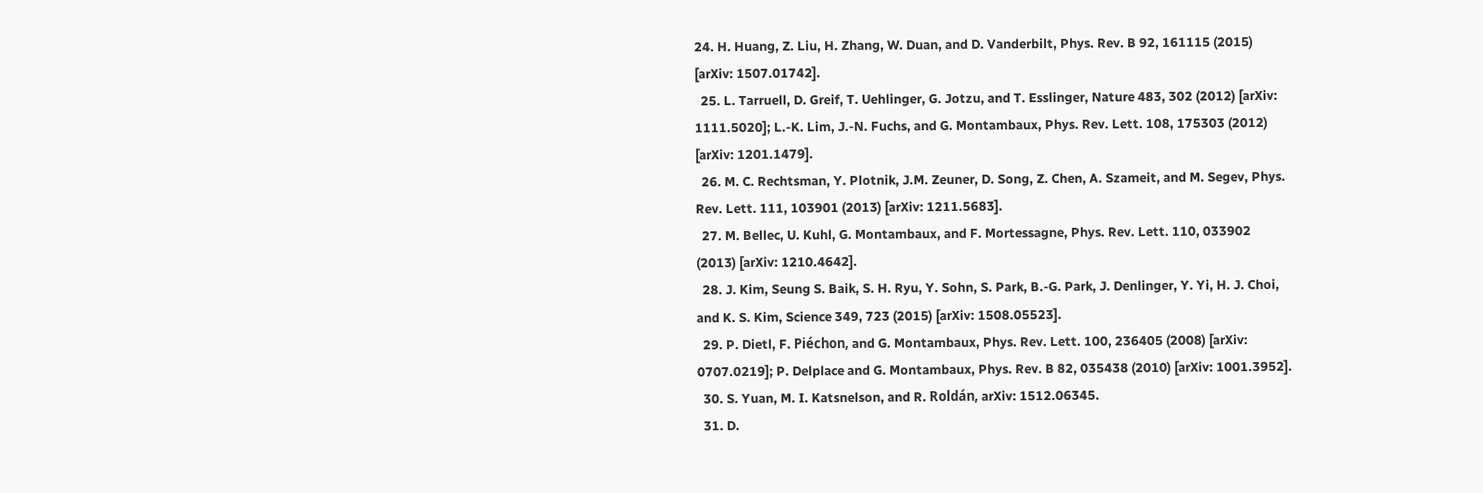24. H. Huang, Z. Liu, H. Zhang, W. Duan, and D. Vanderbilt, Phys. Rev. B 92, 161115 (2015) [arXiv: 1507.01742].
  25. L. Tarruell, D. Greif, T. Uehlinger, G. Jotzu, and T. Esslinger, Nature 483, 302 (2012) [arXiv: 1111.5020]; L.-K. Lim, J.-N. Fuchs, and G. Montambaux, Phys. Rev. Lett. 108, 175303 (2012) [arXiv: 1201.1479].
  26. M. C. Rechtsman, Y. Plotnik, J.M. Zeuner, D. Song, Z. Chen, A. Szameit, and M. Segev, Phys. Rev. Lett. 111, 103901 (2013) [arXiv: 1211.5683].
  27. M. Bellec, U. Kuhl, G. Montambaux, and F. Mortessagne, Phys. Rev. Lett. 110, 033902 (2013) [arXiv: 1210.4642].
  28. J. Kim, Seung S. Baik, S. H. Ryu, Y. Sohn, S. Park, B.-G. Park, J. Denlinger, Y. Yi, H. J. Choi, and K. S. Kim, Science 349, 723 (2015) [arXiv: 1508.05523].
  29. P. Dietl, F. Piéchon, and G. Montambaux, Phys. Rev. Lett. 100, 236405 (2008) [arXiv: 0707.0219]; P. Delplace and G. Montambaux, Phys. Rev. B 82, 035438 (2010) [arXiv: 1001.3952].
  30. S. Yuan, M. I. Katsnelson, and R. Roldán, arXiv: 1512.06345.
  31. D.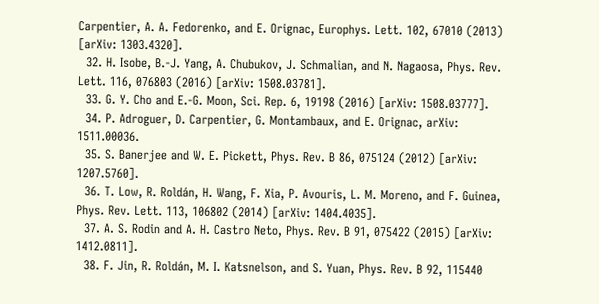Carpentier, A. A. Fedorenko, and E. Orignac, Europhys. Lett. 102, 67010 (2013) [arXiv: 1303.4320].
  32. H. Isobe, B.-J. Yang, A. Chubukov, J. Schmalian, and N. Nagaosa, Phys. Rev. Lett. 116, 076803 (2016) [arXiv: 1508.03781].
  33. G. Y. Cho and E.-G. Moon, Sci. Rep. 6, 19198 (2016) [arXiv: 1508.03777].
  34. P. Adroguer, D. Carpentier, G. Montambaux, and E. Orignac, arXiv: 1511.00036.
  35. S. Banerjee and W. E. Pickett, Phys. Rev. B 86, 075124 (2012) [arXiv: 1207.5760].
  36. T. Low, R. Roldán, H. Wang, F. Xia, P. Avouris, L. M. Moreno, and F. Guinea, Phys. Rev. Lett. 113, 106802 (2014) [arXiv: 1404.4035].
  37. A. S. Rodin and A. H. Castro Neto, Phys. Rev. B 91, 075422 (2015) [arXiv: 1412.0811].
  38. F. Jin, R. Roldán, M. I. Katsnelson, and S. Yuan, Phys. Rev. B 92, 115440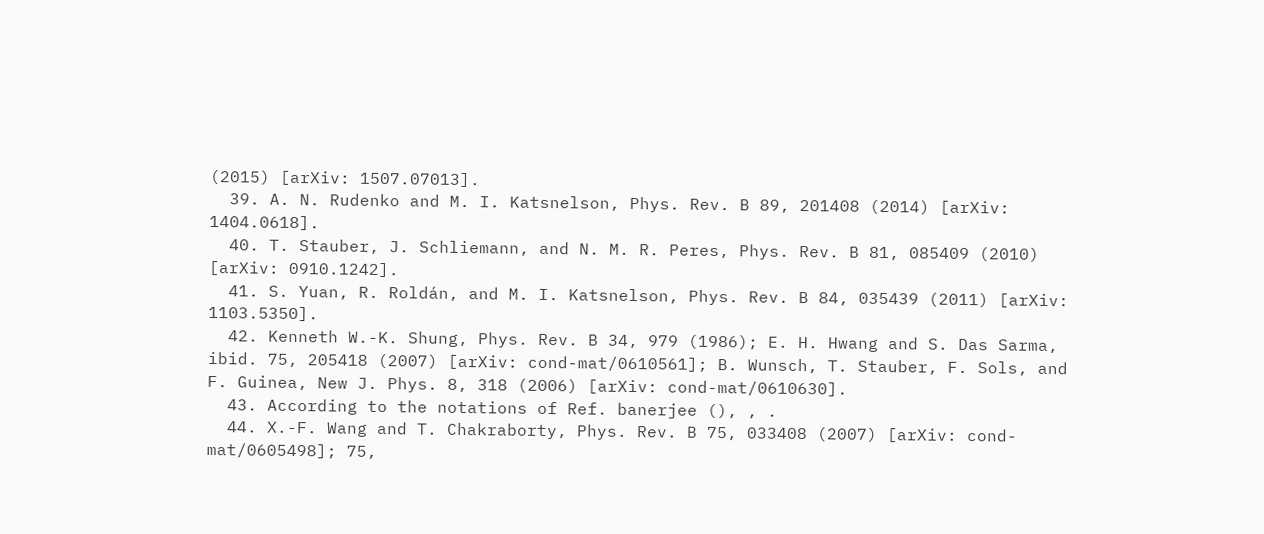(2015) [arXiv: 1507.07013].
  39. A. N. Rudenko and M. I. Katsnelson, Phys. Rev. B 89, 201408 (2014) [arXiv: 1404.0618].
  40. T. Stauber, J. Schliemann, and N. M. R. Peres, Phys. Rev. B 81, 085409 (2010) [arXiv: 0910.1242].
  41. S. Yuan, R. Roldán, and M. I. Katsnelson, Phys. Rev. B 84, 035439 (2011) [arXiv: 1103.5350].
  42. Kenneth W.-K. Shung, Phys. Rev. B 34, 979 (1986); E. H. Hwang and S. Das Sarma, ibid. 75, 205418 (2007) [arXiv: cond-mat/0610561]; B. Wunsch, T. Stauber, F. Sols, and F. Guinea, New J. Phys. 8, 318 (2006) [arXiv: cond-mat/0610630].
  43. According to the notations of Ref. banerjee (), , .
  44. X.-F. Wang and T. Chakraborty, Phys. Rev. B 75, 033408 (2007) [arXiv: cond-mat/0605498]; 75,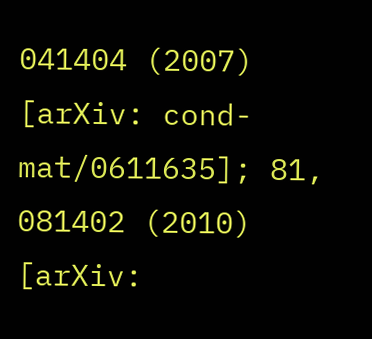041404 (2007) [arXiv: cond-mat/0611635]; 81, 081402 (2010) [arXiv: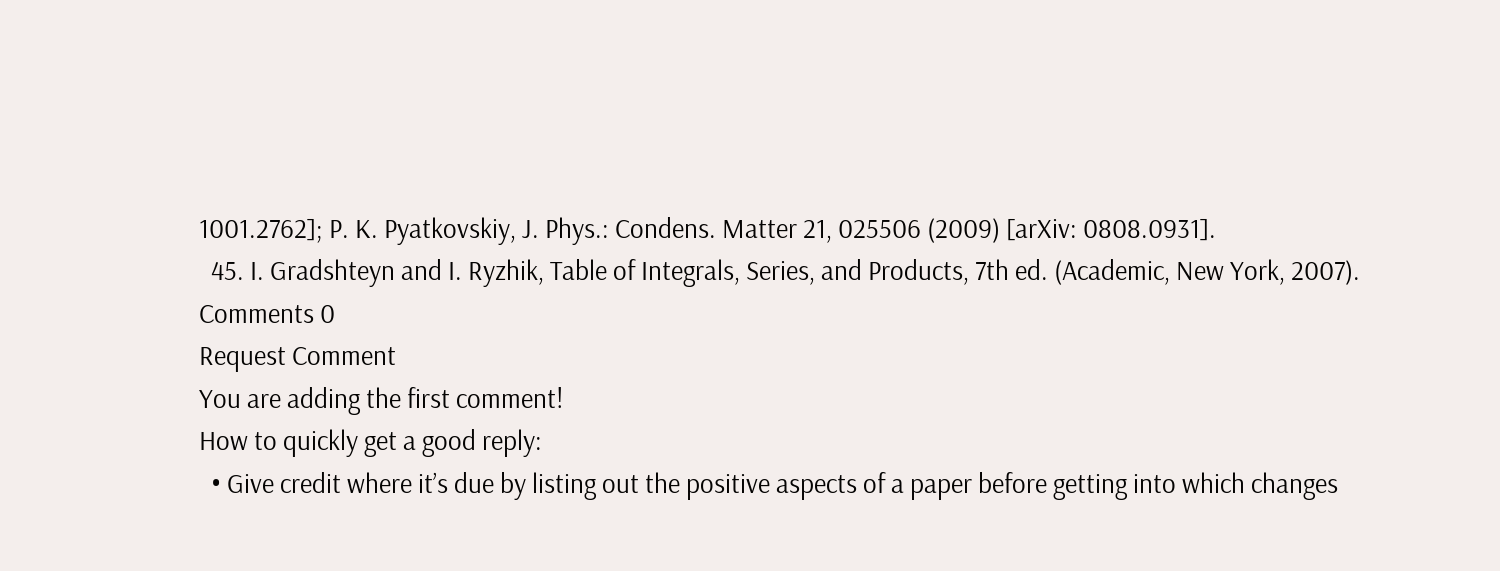1001.2762]; P. K. Pyatkovskiy, J. Phys.: Condens. Matter 21, 025506 (2009) [arXiv: 0808.0931].
  45. I. Gradshteyn and I. Ryzhik, Table of Integrals, Series, and Products, 7th ed. (Academic, New York, 2007).
Comments 0
Request Comment
You are adding the first comment!
How to quickly get a good reply:
  • Give credit where it’s due by listing out the positive aspects of a paper before getting into which changes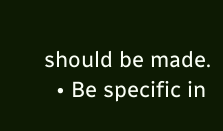should be made.
  • Be specific in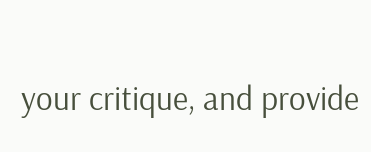your critique, and provide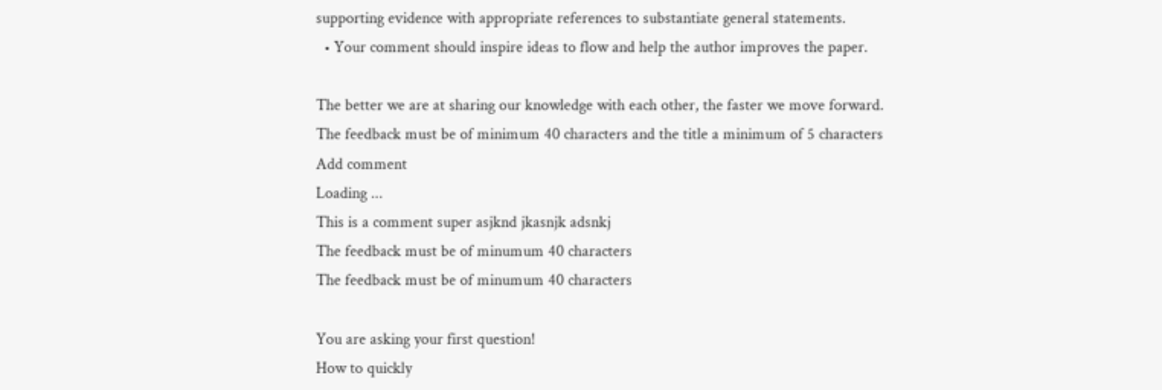supporting evidence with appropriate references to substantiate general statements.
  • Your comment should inspire ideas to flow and help the author improves the paper.

The better we are at sharing our knowledge with each other, the faster we move forward.
The feedback must be of minimum 40 characters and the title a minimum of 5 characters
Add comment
Loading ...
This is a comment super asjknd jkasnjk adsnkj
The feedback must be of minumum 40 characters
The feedback must be of minumum 40 characters

You are asking your first question!
How to quickly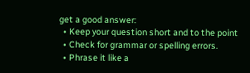get a good answer:
  • Keep your question short and to the point
  • Check for grammar or spelling errors.
  • Phrase it like a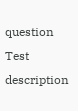question
Test description